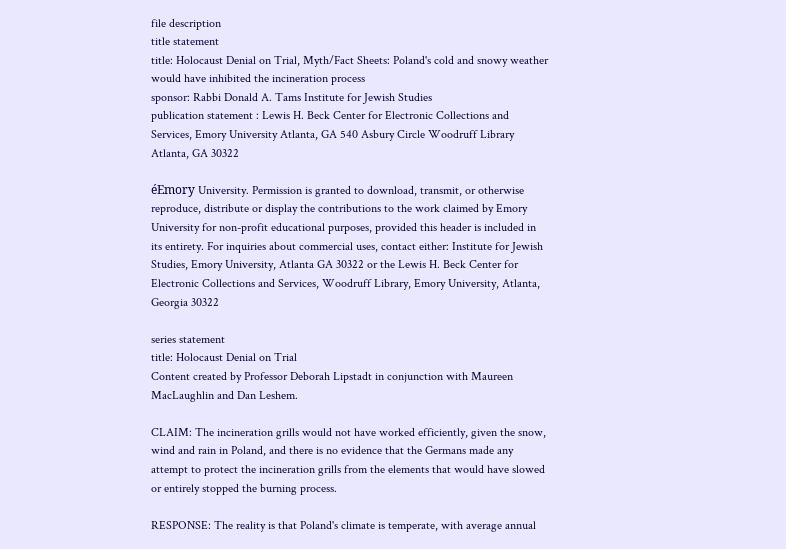file description
title statement
title: Holocaust Denial on Trial, Myth/Fact Sheets: Poland's cold and snowy weather would have inhibited the incineration process
sponsor: Rabbi Donald A. Tams Institute for Jewish Studies
publication statement : Lewis H. Beck Center for Electronic Collections and Services, Emory University Atlanta, GA 540 Asbury Circle Woodruff Library Atlanta, GA 30322

éEmory University. Permission is granted to download, transmit, or otherwise reproduce, distribute or display the contributions to the work claimed by Emory University for non-profit educational purposes, provided this header is included in its entirety. For inquiries about commercial uses, contact either: Institute for Jewish Studies, Emory University, Atlanta GA 30322 or the Lewis H. Beck Center for Electronic Collections and Services, Woodruff Library, Emory University, Atlanta, Georgia 30322

series statement
title: Holocaust Denial on Trial
Content created by Professor Deborah Lipstadt in conjunction with Maureen MacLaughlin and Dan Leshem.

CLAIM: The incineration grills would not have worked efficiently, given the snow, wind and rain in Poland, and there is no evidence that the Germans made any attempt to protect the incineration grills from the elements that would have slowed or entirely stopped the burning process.

RESPONSE: The reality is that Poland's climate is temperate, with average annual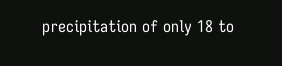precipitation of only 18 to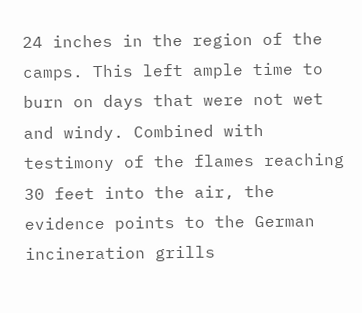24 inches in the region of the camps. This left ample time to burn on days that were not wet and windy. Combined with testimony of the flames reaching 30 feet into the air, the evidence points to the German incineration grills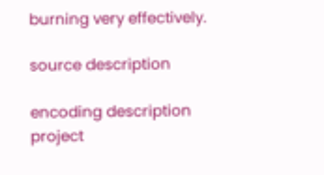burning very effectively.

source description

encoding description
project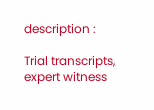description :

Trial transcripts, expert witness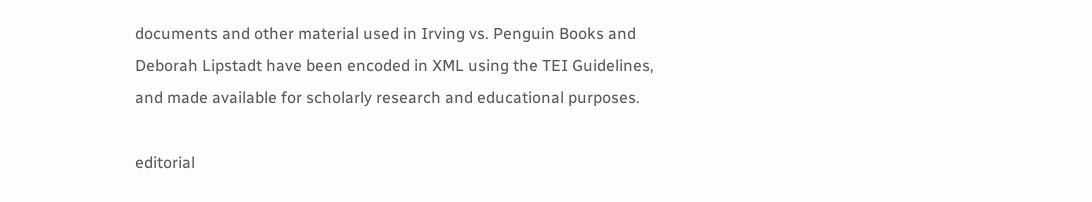documents and other material used in Irving vs. Penguin Books and Deborah Lipstadt have been encoded in XML using the TEI Guidelines, and made available for scholarly research and educational purposes.

editorial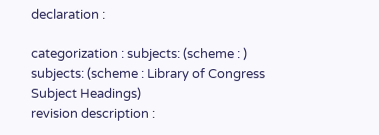declaration :

categorization : subjects: (scheme : ) subjects: (scheme : Library of Congress Subject Headings)
revision description :